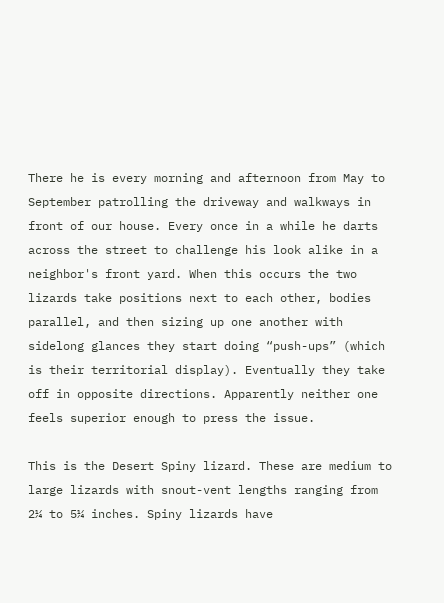There he is every morning and afternoon from May to September patrolling the driveway and walkways in front of our house. Every once in a while he darts across the street to challenge his look alike in a neighbor's front yard. When this occurs the two lizards take positions next to each other, bodies parallel, and then sizing up one another with sidelong glances they start doing “push-ups” (which is their territorial display). Eventually they take off in opposite directions. Apparently neither one feels superior enough to press the issue.

This is the Desert Spiny lizard. These are medium to large lizards with snout-vent lengths ranging from 2¼ to 5¼ inches. Spiny lizards have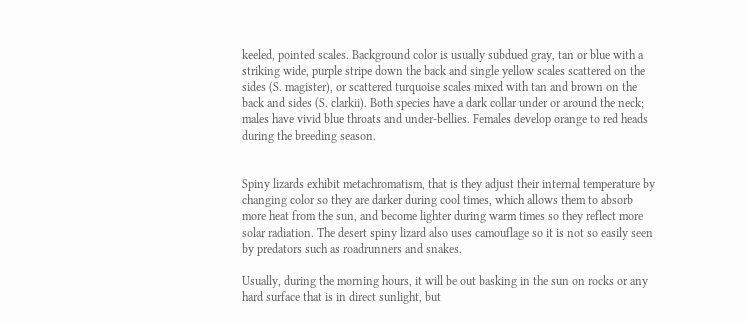keeled, pointed scales. Background color is usually subdued gray, tan or blue with a striking wide, purple stripe down the back and single yellow scales scattered on the sides (S. magister), or scattered turquoise scales mixed with tan and brown on the back and sides (S. clarkii). Both species have a dark collar under or around the neck; males have vivid blue throats and under-bellies. Females develop orange to red heads during the breeding season.


Spiny lizards exhibit metachromatism, that is they adjust their internal temperature by changing color so they are darker during cool times, which allows them to absorb more heat from the sun, and become lighter during warm times so they reflect more solar radiation. The desert spiny lizard also uses camouflage so it is not so easily seen by predators such as roadrunners and snakes.

Usually, during the morning hours, it will be out basking in the sun on rocks or any hard surface that is in direct sunlight, but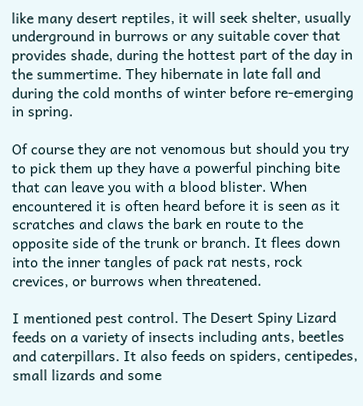like many desert reptiles, it will seek shelter, usually underground in burrows or any suitable cover that provides shade, during the hottest part of the day in the summertime. They hibernate in late fall and during the cold months of winter before re-emerging in spring.

Of course they are not venomous but should you try to pick them up they have a powerful pinching bite that can leave you with a blood blister. When encountered it is often heard before it is seen as it scratches and claws the bark en route to the opposite side of the trunk or branch. It flees down into the inner tangles of pack rat nests, rock crevices, or burrows when threatened.

I mentioned pest control. The Desert Spiny Lizard feeds on a variety of insects including ants, beetles and caterpillars. It also feeds on spiders, centipedes, small lizards and some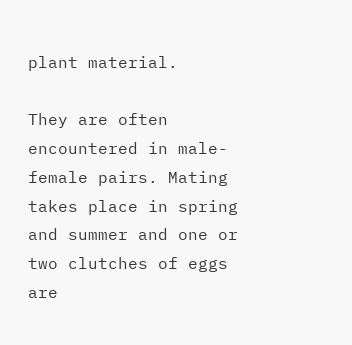plant material.

They are often encountered in male-female pairs. Mating takes place in spring and summer and one or two clutches of eggs are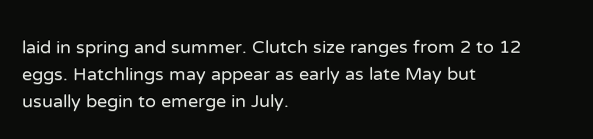laid in spring and summer. Clutch size ranges from 2 to 12 eggs. Hatchlings may appear as early as late May but usually begin to emerge in July.